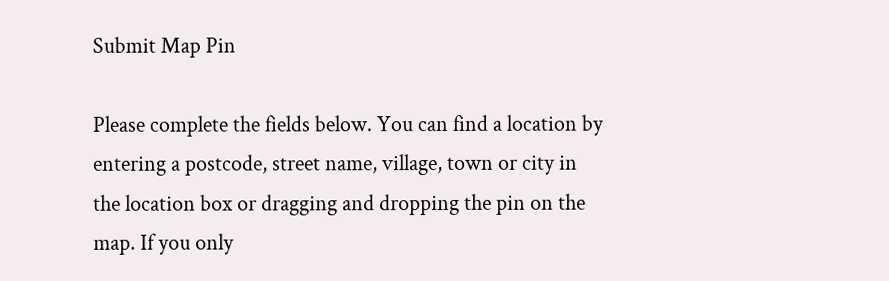Submit Map Pin

Please complete the fields below. You can find a location by entering a postcode, street name, village, town or city in the location box or dragging and dropping the pin on the map. If you only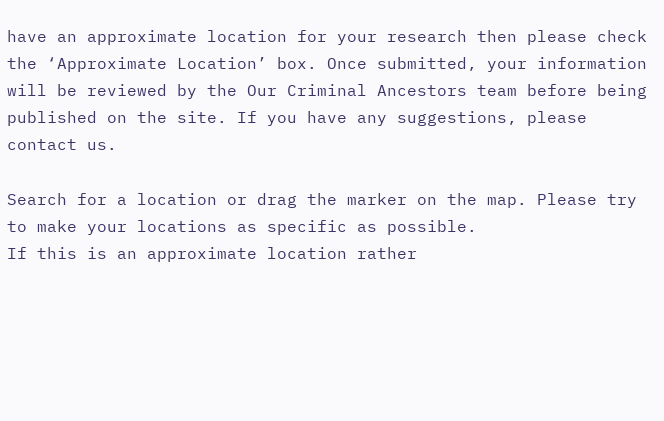have an approximate location for your research then please check the ‘Approximate Location’ box. Once submitted, your information will be reviewed by the Our Criminal Ancestors team before being published on the site. If you have any suggestions, please contact us.

Search for a location or drag the marker on the map. Please try to make your locations as specific as possible.
If this is an approximate location rather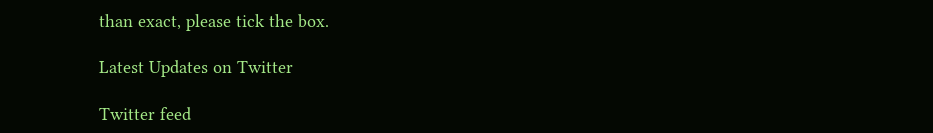than exact, please tick the box.

Latest Updates on Twitter

Twitter feed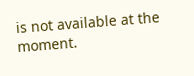is not available at the moment.